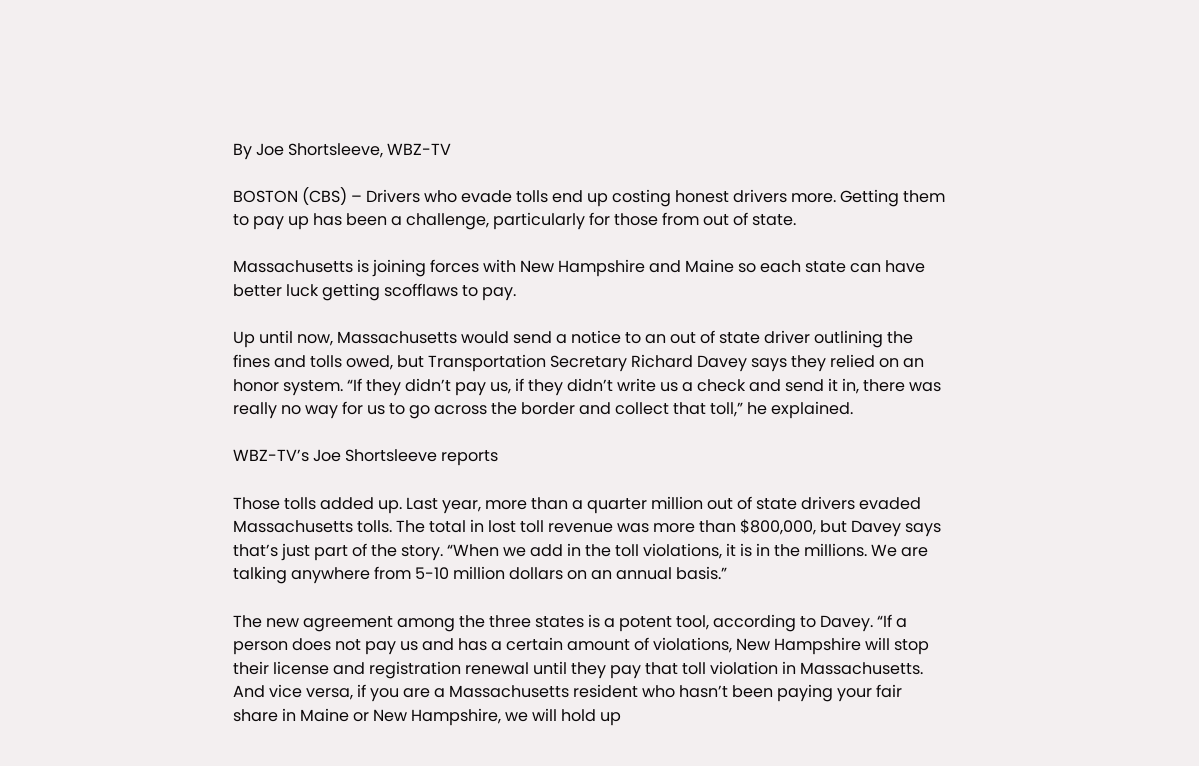By Joe Shortsleeve, WBZ-TV

BOSTON (CBS) – Drivers who evade tolls end up costing honest drivers more. Getting them to pay up has been a challenge, particularly for those from out of state.

Massachusetts is joining forces with New Hampshire and Maine so each state can have better luck getting scofflaws to pay.

Up until now, Massachusetts would send a notice to an out of state driver outlining the fines and tolls owed, but Transportation Secretary Richard Davey says they relied on an honor system. “If they didn’t pay us, if they didn’t write us a check and send it in, there was really no way for us to go across the border and collect that toll,” he explained.

WBZ-TV’s Joe Shortsleeve reports

Those tolls added up. Last year, more than a quarter million out of state drivers evaded Massachusetts tolls. The total in lost toll revenue was more than $800,000, but Davey says that’s just part of the story. “When we add in the toll violations, it is in the millions. We are talking anywhere from 5-10 million dollars on an annual basis.”

The new agreement among the three states is a potent tool, according to Davey. “If a person does not pay us and has a certain amount of violations, New Hampshire will stop their license and registration renewal until they pay that toll violation in Massachusetts. And vice versa, if you are a Massachusetts resident who hasn’t been paying your fair share in Maine or New Hampshire, we will hold up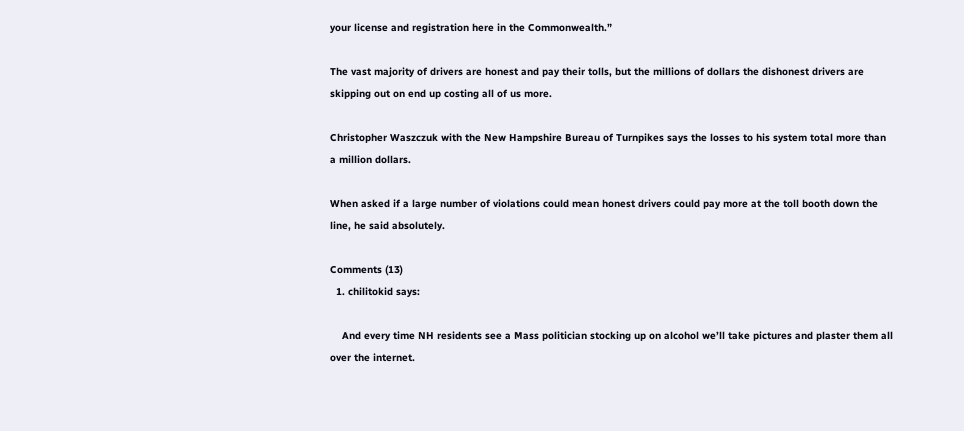your license and registration here in the Commonwealth.”

The vast majority of drivers are honest and pay their tolls, but the millions of dollars the dishonest drivers are skipping out on end up costing all of us more.

Christopher Waszczuk with the New Hampshire Bureau of Turnpikes says the losses to his system total more than a million dollars.

When asked if a large number of violations could mean honest drivers could pay more at the toll booth down the line, he said absolutely.

Comments (13)
  1. chilitokid says:

    And every time NH residents see a Mass politician stocking up on alcohol we’ll take pictures and plaster them all over the internet.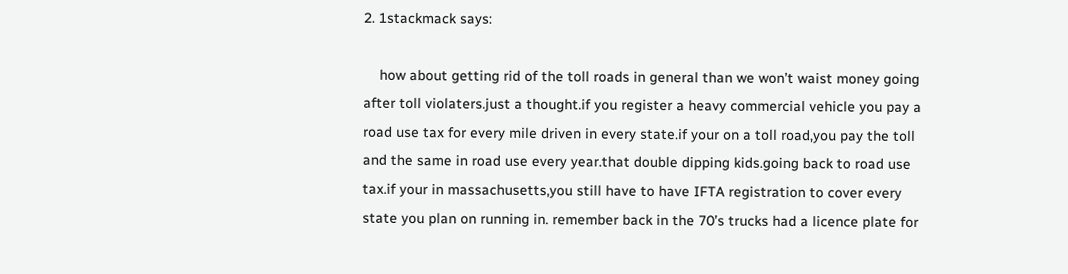2. 1stackmack says:

    how about getting rid of the toll roads in general than we won’t waist money going after toll violaters.just a thought.if you register a heavy commercial vehicle you pay a road use tax for every mile driven in every state.if your on a toll road,you pay the toll and the same in road use every year.that double dipping kids.going back to road use tax.if your in massachusetts,you still have to have IFTA registration to cover every state you plan on running in. remember back in the 70’s trucks had a licence plate for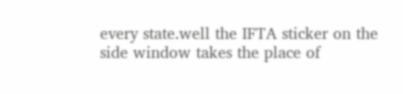every state.well the IFTA sticker on the side window takes the place of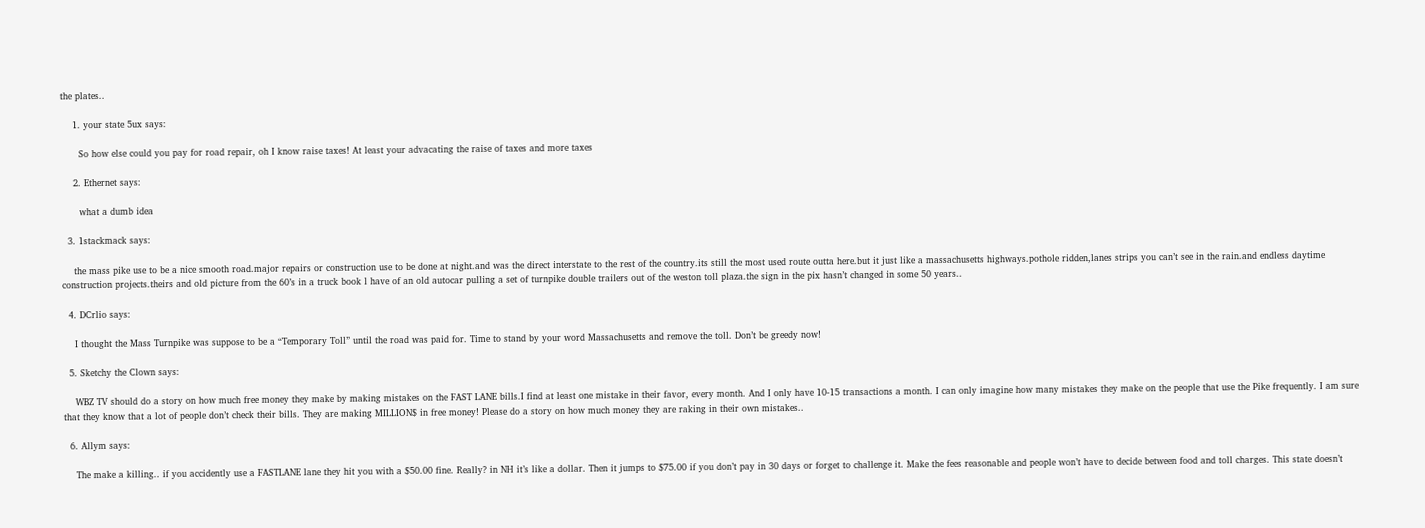the plates..

    1. your state 5ux says:

      So how else could you pay for road repair, oh I know raise taxes! At least your advacating the raise of taxes and more taxes

    2. Ethernet says:

      what a dumb idea

  3. 1stackmack says:

    the mass pike use to be a nice smooth road.major repairs or construction use to be done at night.and was the direct interstate to the rest of the country.its still the most used route outta here.but it just like a massachusetts highways.pothole ridden,lanes strips you can’t see in the rain.and endless daytime construction projects.theirs and old picture from the 60’s in a truck book l have of an old autocar pulling a set of turnpike double trailers out of the weston toll plaza.the sign in the pix hasn’t changed in some 50 years..

  4. DCrlio says:

    I thought the Mass Turnpike was suppose to be a “Temporary Toll” until the road was paid for. Time to stand by your word Massachusetts and remove the toll. Don’t be greedy now!

  5. Sketchy the Clown says:

    WBZ TV should do a story on how much free money they make by making mistakes on the FAST LANE bills.I find at least one mistake in their favor, every month. And I only have 10-15 transactions a month. I can only imagine how many mistakes they make on the people that use the Pike frequently. I am sure that they know that a lot of people don’t check their bills. They are making MILLION$ in free money! Please do a story on how much money they are raking in their own mistakes..

  6. Allym says:

    The make a killing.. if you accidently use a FASTLANE lane they hit you with a $50.00 fine. Really? in NH it’s like a dollar. Then it jumps to $75.00 if you don’t pay in 30 days or forget to challenge it. Make the fees reasonable and people won’t have to decide between food and toll charges. This state doesn’t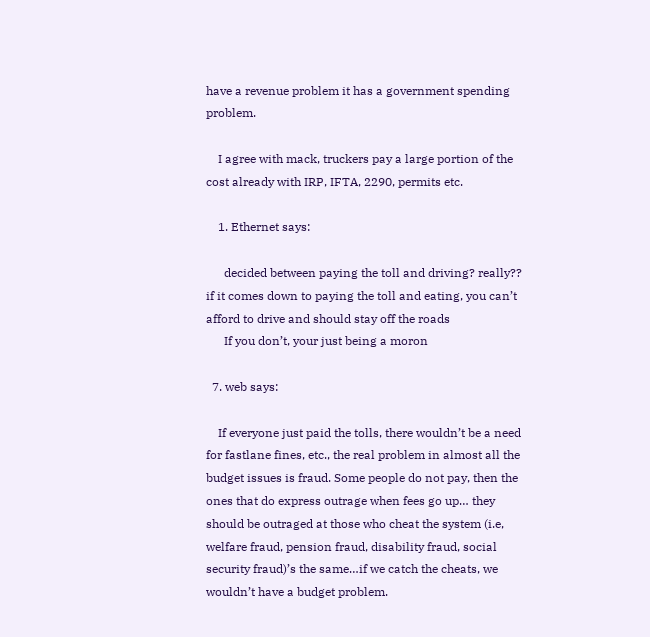have a revenue problem it has a government spending problem.

    I agree with mack, truckers pay a large portion of the cost already with IRP, IFTA, 2290, permits etc.

    1. Ethernet says:

      decided between paying the toll and driving? really?? if it comes down to paying the toll and eating, you can’t afford to drive and should stay off the roads
      If you don’t, your just being a moron

  7. web says:

    If everyone just paid the tolls, there wouldn’t be a need for fastlane fines, etc., the real problem in almost all the budget issues is fraud. Some people do not pay, then the ones that do express outrage when fees go up… they should be outraged at those who cheat the system (i.e, welfare fraud, pension fraud, disability fraud, social security fraud)’s the same…if we catch the cheats, we wouldn’t have a budget problem.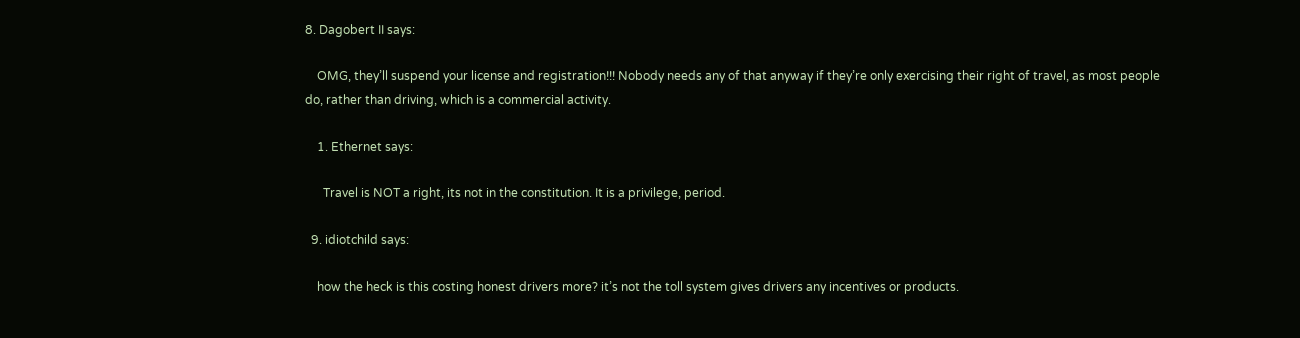8. Dagobert II says:

    OMG, they’ll suspend your license and registration!!! Nobody needs any of that anyway if they’re only exercising their right of travel, as most people do, rather than driving, which is a commercial activity.

    1. Ethernet says:

      Travel is NOT a right, its not in the constitution. It is a privilege, period.

  9. idiotchild says:

    how the heck is this costing honest drivers more? it’s not the toll system gives drivers any incentives or products.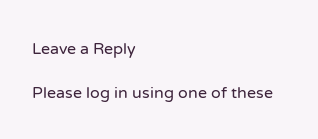Leave a Reply

Please log in using one of these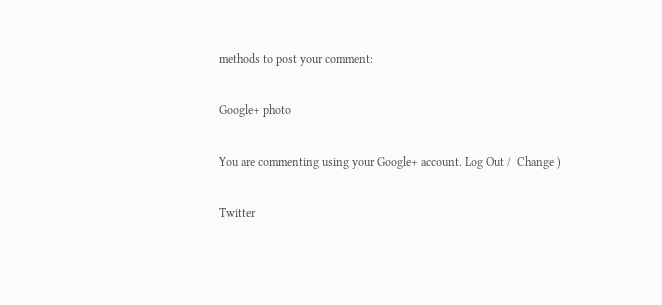methods to post your comment:

Google+ photo

You are commenting using your Google+ account. Log Out /  Change )

Twitter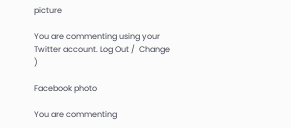picture

You are commenting using your Twitter account. Log Out /  Change )

Facebook photo

You are commenting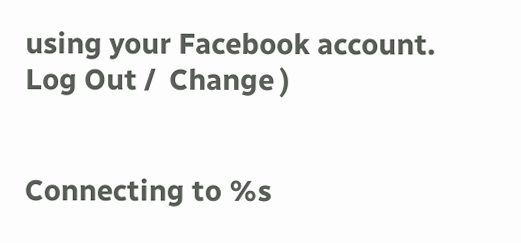using your Facebook account. Log Out /  Change )


Connecting to %s